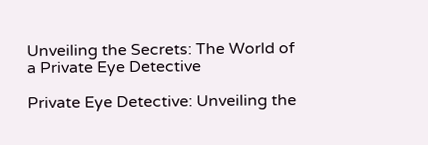Unveiling the Secrets: The World of a Private Eye Detective

Private Eye Detective: Unveiling the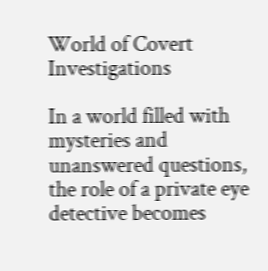World of Covert Investigations

In a world filled with mysteries and unanswered questions, the role of a private eye detective becomes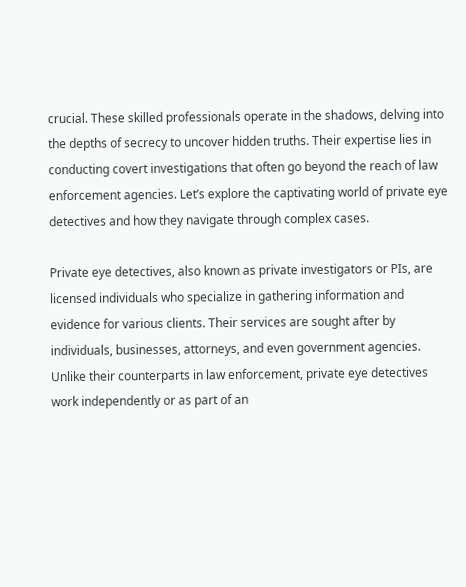crucial. These skilled professionals operate in the shadows, delving into the depths of secrecy to uncover hidden truths. Their expertise lies in conducting covert investigations that often go beyond the reach of law enforcement agencies. Let’s explore the captivating world of private eye detectives and how they navigate through complex cases.

Private eye detectives, also known as private investigators or PIs, are licensed individuals who specialize in gathering information and evidence for various clients. Their services are sought after by individuals, businesses, attorneys, and even government agencies. Unlike their counterparts in law enforcement, private eye detectives work independently or as part of an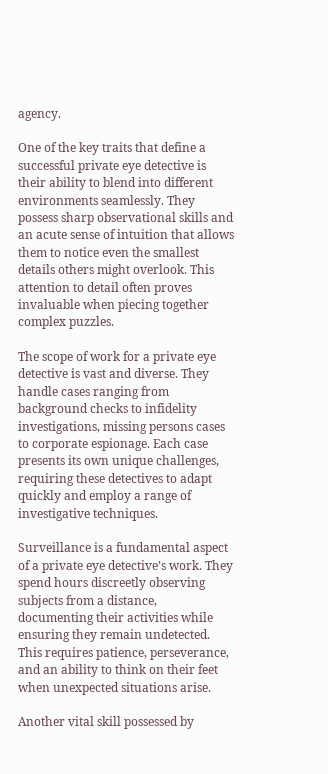agency.

One of the key traits that define a successful private eye detective is their ability to blend into different environments seamlessly. They possess sharp observational skills and an acute sense of intuition that allows them to notice even the smallest details others might overlook. This attention to detail often proves invaluable when piecing together complex puzzles.

The scope of work for a private eye detective is vast and diverse. They handle cases ranging from background checks to infidelity investigations, missing persons cases to corporate espionage. Each case presents its own unique challenges, requiring these detectives to adapt quickly and employ a range of investigative techniques.

Surveillance is a fundamental aspect of a private eye detective’s work. They spend hours discreetly observing subjects from a distance, documenting their activities while ensuring they remain undetected. This requires patience, perseverance, and an ability to think on their feet when unexpected situations arise.

Another vital skill possessed by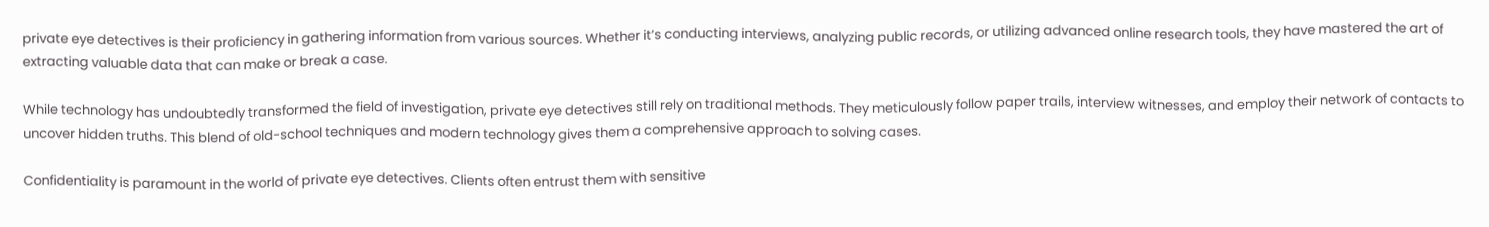private eye detectives is their proficiency in gathering information from various sources. Whether it’s conducting interviews, analyzing public records, or utilizing advanced online research tools, they have mastered the art of extracting valuable data that can make or break a case.

While technology has undoubtedly transformed the field of investigation, private eye detectives still rely on traditional methods. They meticulously follow paper trails, interview witnesses, and employ their network of contacts to uncover hidden truths. This blend of old-school techniques and modern technology gives them a comprehensive approach to solving cases.

Confidentiality is paramount in the world of private eye detectives. Clients often entrust them with sensitive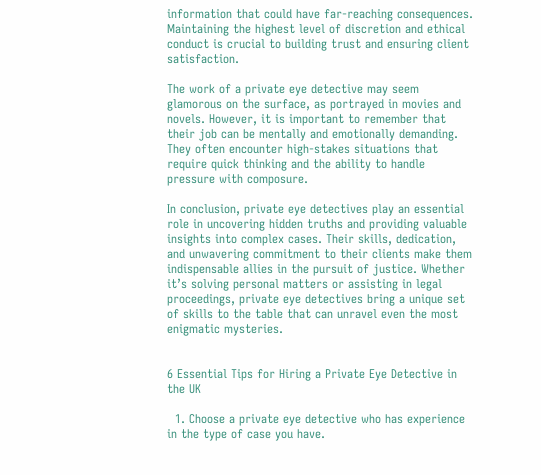information that could have far-reaching consequences. Maintaining the highest level of discretion and ethical conduct is crucial to building trust and ensuring client satisfaction.

The work of a private eye detective may seem glamorous on the surface, as portrayed in movies and novels. However, it is important to remember that their job can be mentally and emotionally demanding. They often encounter high-stakes situations that require quick thinking and the ability to handle pressure with composure.

In conclusion, private eye detectives play an essential role in uncovering hidden truths and providing valuable insights into complex cases. Their skills, dedication, and unwavering commitment to their clients make them indispensable allies in the pursuit of justice. Whether it’s solving personal matters or assisting in legal proceedings, private eye detectives bring a unique set of skills to the table that can unravel even the most enigmatic mysteries.


6 Essential Tips for Hiring a Private Eye Detective in the UK

  1. Choose a private eye detective who has experience in the type of case you have.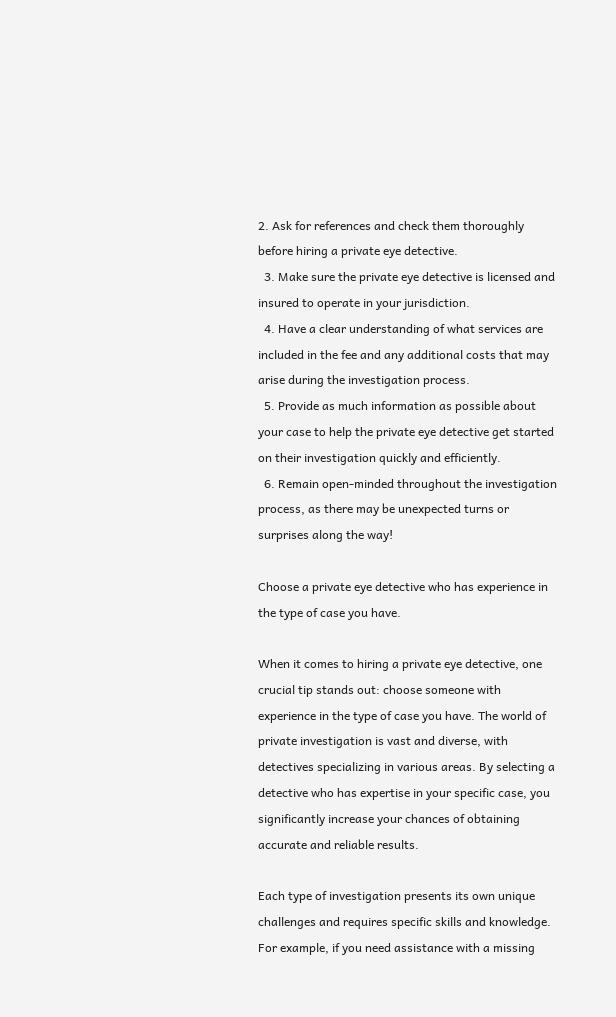2. Ask for references and check them thoroughly before hiring a private eye detective.
  3. Make sure the private eye detective is licensed and insured to operate in your jurisdiction.
  4. Have a clear understanding of what services are included in the fee and any additional costs that may arise during the investigation process.
  5. Provide as much information as possible about your case to help the private eye detective get started on their investigation quickly and efficiently.
  6. Remain open-minded throughout the investigation process, as there may be unexpected turns or surprises along the way!

Choose a private eye detective who has experience in the type of case you have.

When it comes to hiring a private eye detective, one crucial tip stands out: choose someone with experience in the type of case you have. The world of private investigation is vast and diverse, with detectives specializing in various areas. By selecting a detective who has expertise in your specific case, you significantly increase your chances of obtaining accurate and reliable results.

Each type of investigation presents its own unique challenges and requires specific skills and knowledge. For example, if you need assistance with a missing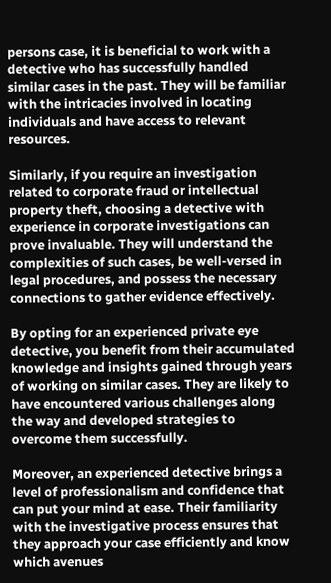persons case, it is beneficial to work with a detective who has successfully handled similar cases in the past. They will be familiar with the intricacies involved in locating individuals and have access to relevant resources.

Similarly, if you require an investigation related to corporate fraud or intellectual property theft, choosing a detective with experience in corporate investigations can prove invaluable. They will understand the complexities of such cases, be well-versed in legal procedures, and possess the necessary connections to gather evidence effectively.

By opting for an experienced private eye detective, you benefit from their accumulated knowledge and insights gained through years of working on similar cases. They are likely to have encountered various challenges along the way and developed strategies to overcome them successfully.

Moreover, an experienced detective brings a level of professionalism and confidence that can put your mind at ease. Their familiarity with the investigative process ensures that they approach your case efficiently and know which avenues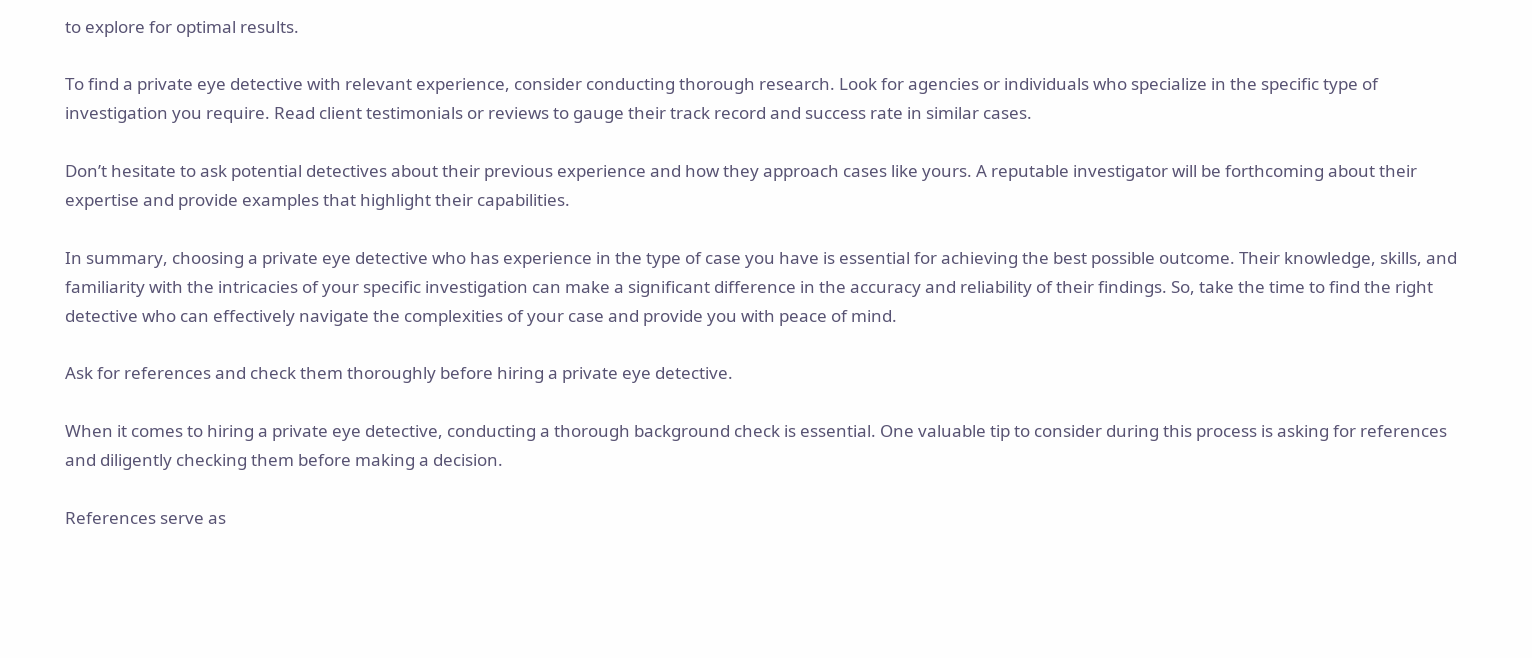to explore for optimal results.

To find a private eye detective with relevant experience, consider conducting thorough research. Look for agencies or individuals who specialize in the specific type of investigation you require. Read client testimonials or reviews to gauge their track record and success rate in similar cases.

Don’t hesitate to ask potential detectives about their previous experience and how they approach cases like yours. A reputable investigator will be forthcoming about their expertise and provide examples that highlight their capabilities.

In summary, choosing a private eye detective who has experience in the type of case you have is essential for achieving the best possible outcome. Their knowledge, skills, and familiarity with the intricacies of your specific investigation can make a significant difference in the accuracy and reliability of their findings. So, take the time to find the right detective who can effectively navigate the complexities of your case and provide you with peace of mind.

Ask for references and check them thoroughly before hiring a private eye detective.

When it comes to hiring a private eye detective, conducting a thorough background check is essential. One valuable tip to consider during this process is asking for references and diligently checking them before making a decision.

References serve as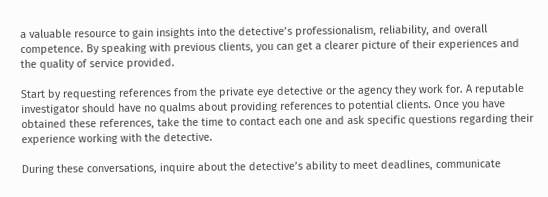a valuable resource to gain insights into the detective’s professionalism, reliability, and overall competence. By speaking with previous clients, you can get a clearer picture of their experiences and the quality of service provided.

Start by requesting references from the private eye detective or the agency they work for. A reputable investigator should have no qualms about providing references to potential clients. Once you have obtained these references, take the time to contact each one and ask specific questions regarding their experience working with the detective.

During these conversations, inquire about the detective’s ability to meet deadlines, communicate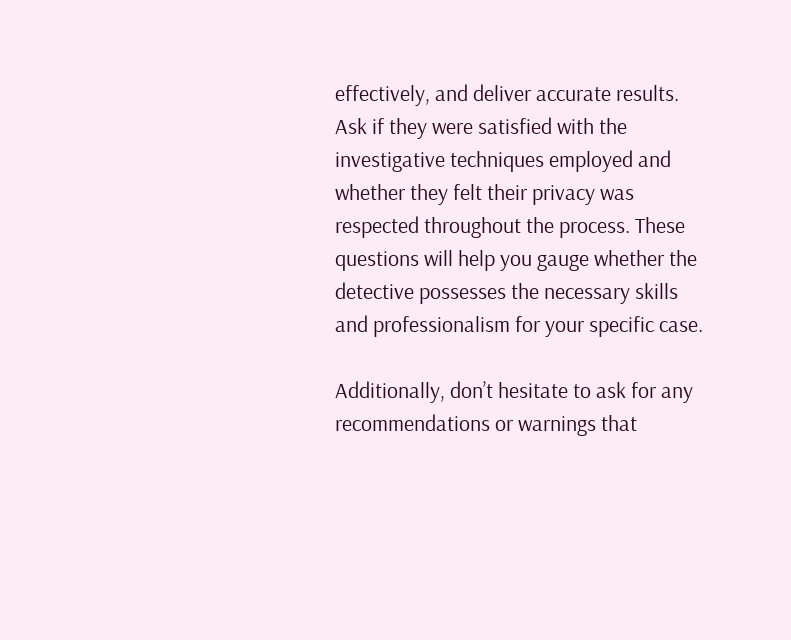effectively, and deliver accurate results. Ask if they were satisfied with the investigative techniques employed and whether they felt their privacy was respected throughout the process. These questions will help you gauge whether the detective possesses the necessary skills and professionalism for your specific case.

Additionally, don’t hesitate to ask for any recommendations or warnings that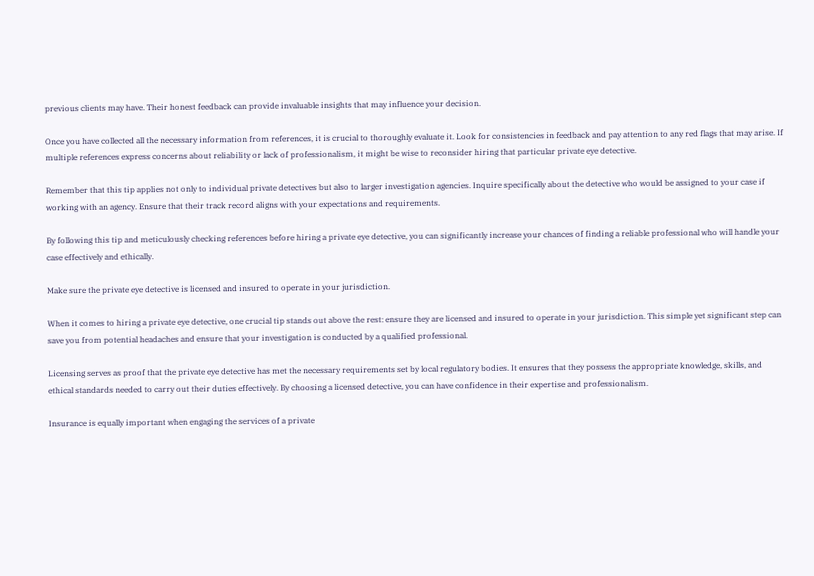previous clients may have. Their honest feedback can provide invaluable insights that may influence your decision.

Once you have collected all the necessary information from references, it is crucial to thoroughly evaluate it. Look for consistencies in feedback and pay attention to any red flags that may arise. If multiple references express concerns about reliability or lack of professionalism, it might be wise to reconsider hiring that particular private eye detective.

Remember that this tip applies not only to individual private detectives but also to larger investigation agencies. Inquire specifically about the detective who would be assigned to your case if working with an agency. Ensure that their track record aligns with your expectations and requirements.

By following this tip and meticulously checking references before hiring a private eye detective, you can significantly increase your chances of finding a reliable professional who will handle your case effectively and ethically.

Make sure the private eye detective is licensed and insured to operate in your jurisdiction.

When it comes to hiring a private eye detective, one crucial tip stands out above the rest: ensure they are licensed and insured to operate in your jurisdiction. This simple yet significant step can save you from potential headaches and ensure that your investigation is conducted by a qualified professional.

Licensing serves as proof that the private eye detective has met the necessary requirements set by local regulatory bodies. It ensures that they possess the appropriate knowledge, skills, and ethical standards needed to carry out their duties effectively. By choosing a licensed detective, you can have confidence in their expertise and professionalism.

Insurance is equally important when engaging the services of a private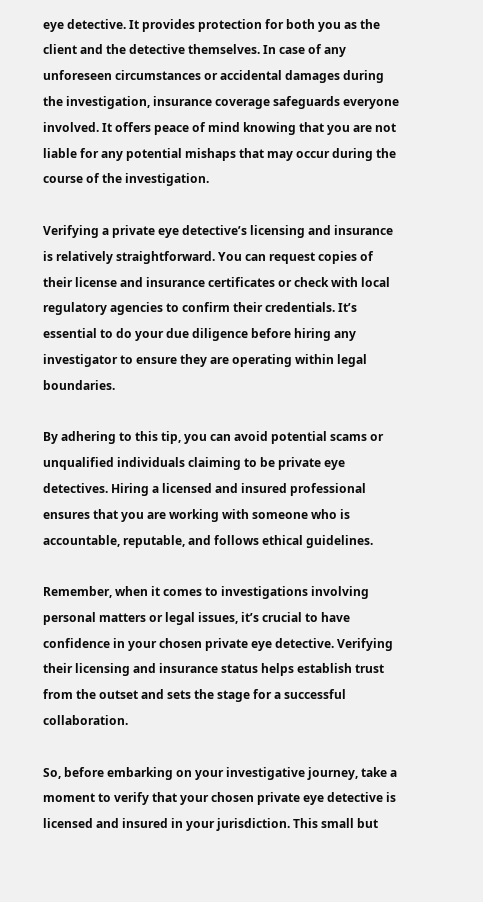eye detective. It provides protection for both you as the client and the detective themselves. In case of any unforeseen circumstances or accidental damages during the investigation, insurance coverage safeguards everyone involved. It offers peace of mind knowing that you are not liable for any potential mishaps that may occur during the course of the investigation.

Verifying a private eye detective’s licensing and insurance is relatively straightforward. You can request copies of their license and insurance certificates or check with local regulatory agencies to confirm their credentials. It’s essential to do your due diligence before hiring any investigator to ensure they are operating within legal boundaries.

By adhering to this tip, you can avoid potential scams or unqualified individuals claiming to be private eye detectives. Hiring a licensed and insured professional ensures that you are working with someone who is accountable, reputable, and follows ethical guidelines.

Remember, when it comes to investigations involving personal matters or legal issues, it’s crucial to have confidence in your chosen private eye detective. Verifying their licensing and insurance status helps establish trust from the outset and sets the stage for a successful collaboration.

So, before embarking on your investigative journey, take a moment to verify that your chosen private eye detective is licensed and insured in your jurisdiction. This small but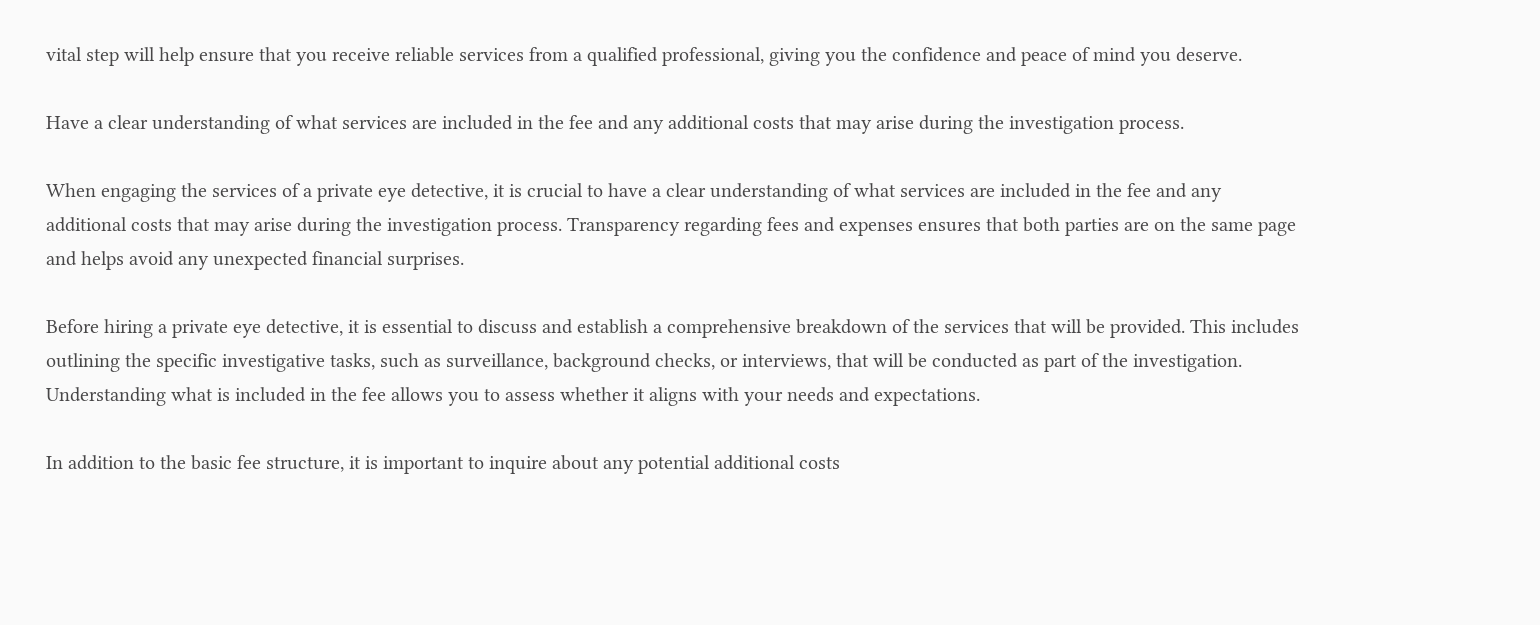vital step will help ensure that you receive reliable services from a qualified professional, giving you the confidence and peace of mind you deserve.

Have a clear understanding of what services are included in the fee and any additional costs that may arise during the investigation process.

When engaging the services of a private eye detective, it is crucial to have a clear understanding of what services are included in the fee and any additional costs that may arise during the investigation process. Transparency regarding fees and expenses ensures that both parties are on the same page and helps avoid any unexpected financial surprises.

Before hiring a private eye detective, it is essential to discuss and establish a comprehensive breakdown of the services that will be provided. This includes outlining the specific investigative tasks, such as surveillance, background checks, or interviews, that will be conducted as part of the investigation. Understanding what is included in the fee allows you to assess whether it aligns with your needs and expectations.

In addition to the basic fee structure, it is important to inquire about any potential additional costs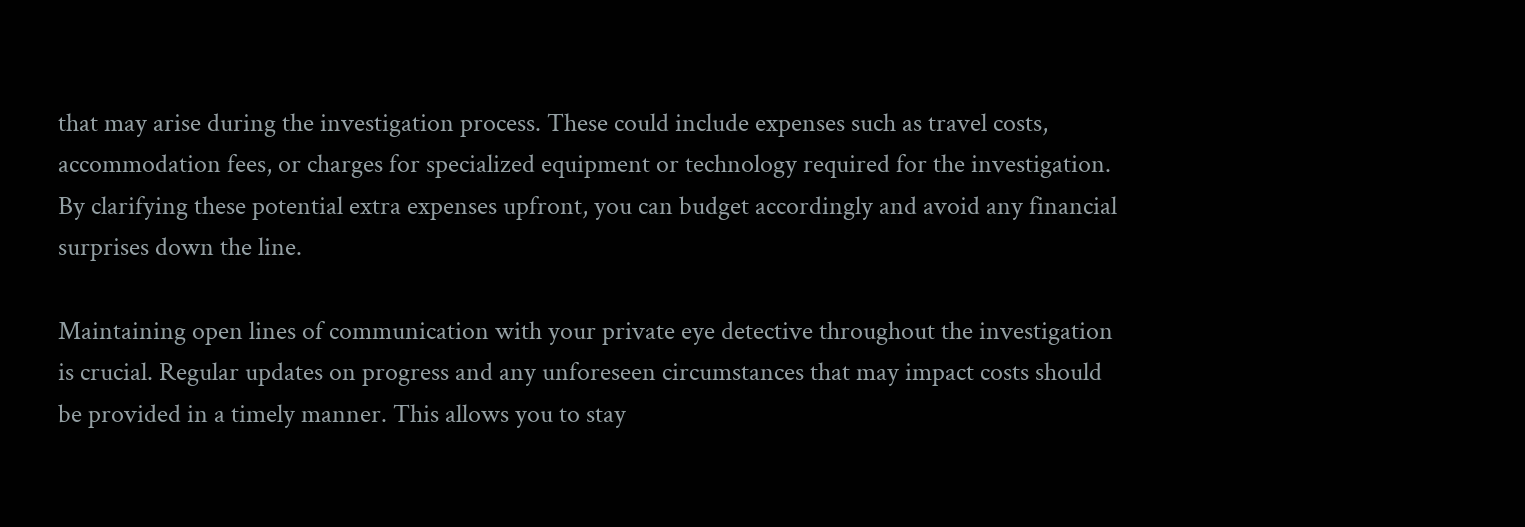that may arise during the investigation process. These could include expenses such as travel costs, accommodation fees, or charges for specialized equipment or technology required for the investigation. By clarifying these potential extra expenses upfront, you can budget accordingly and avoid any financial surprises down the line.

Maintaining open lines of communication with your private eye detective throughout the investigation is crucial. Regular updates on progress and any unforeseen circumstances that may impact costs should be provided in a timely manner. This allows you to stay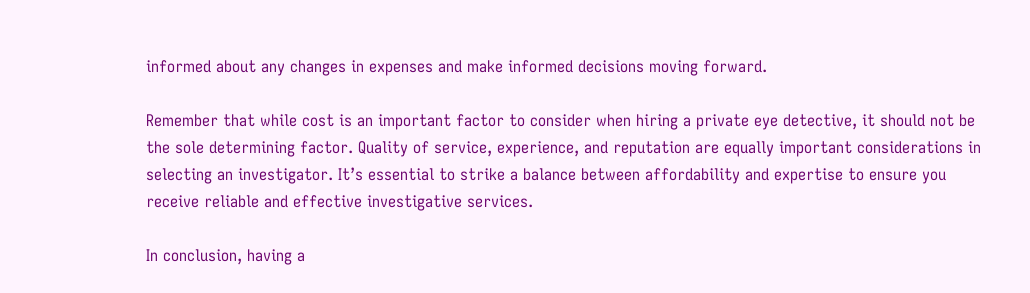informed about any changes in expenses and make informed decisions moving forward.

Remember that while cost is an important factor to consider when hiring a private eye detective, it should not be the sole determining factor. Quality of service, experience, and reputation are equally important considerations in selecting an investigator. It’s essential to strike a balance between affordability and expertise to ensure you receive reliable and effective investigative services.

In conclusion, having a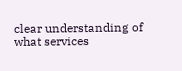clear understanding of what services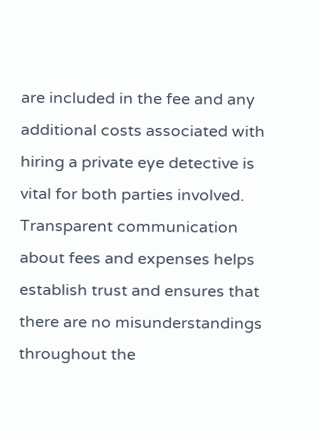are included in the fee and any additional costs associated with hiring a private eye detective is vital for both parties involved. Transparent communication about fees and expenses helps establish trust and ensures that there are no misunderstandings throughout the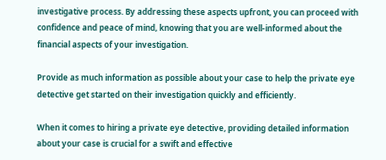investigative process. By addressing these aspects upfront, you can proceed with confidence and peace of mind, knowing that you are well-informed about the financial aspects of your investigation.

Provide as much information as possible about your case to help the private eye detective get started on their investigation quickly and efficiently.

When it comes to hiring a private eye detective, providing detailed information about your case is crucial for a swift and effective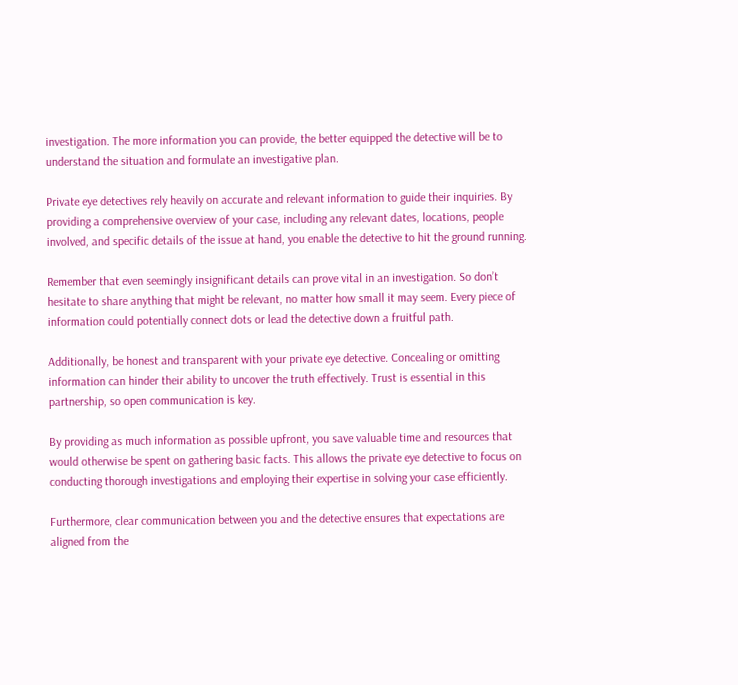investigation. The more information you can provide, the better equipped the detective will be to understand the situation and formulate an investigative plan.

Private eye detectives rely heavily on accurate and relevant information to guide their inquiries. By providing a comprehensive overview of your case, including any relevant dates, locations, people involved, and specific details of the issue at hand, you enable the detective to hit the ground running.

Remember that even seemingly insignificant details can prove vital in an investigation. So don’t hesitate to share anything that might be relevant, no matter how small it may seem. Every piece of information could potentially connect dots or lead the detective down a fruitful path.

Additionally, be honest and transparent with your private eye detective. Concealing or omitting information can hinder their ability to uncover the truth effectively. Trust is essential in this partnership, so open communication is key.

By providing as much information as possible upfront, you save valuable time and resources that would otherwise be spent on gathering basic facts. This allows the private eye detective to focus on conducting thorough investigations and employing their expertise in solving your case efficiently.

Furthermore, clear communication between you and the detective ensures that expectations are aligned from the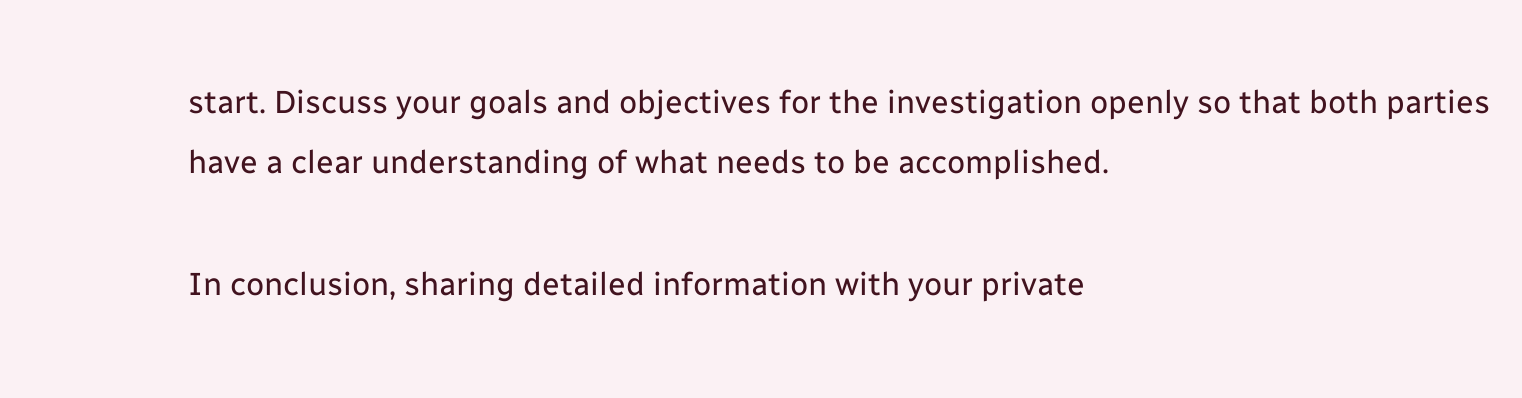start. Discuss your goals and objectives for the investigation openly so that both parties have a clear understanding of what needs to be accomplished.

In conclusion, sharing detailed information with your private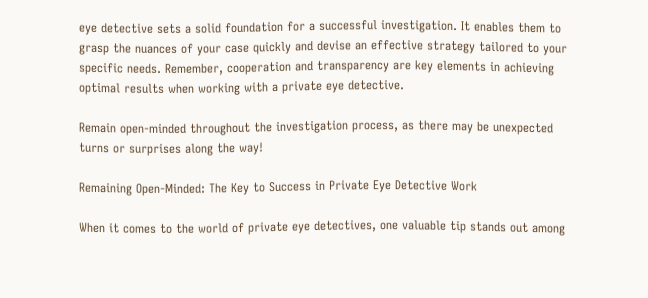eye detective sets a solid foundation for a successful investigation. It enables them to grasp the nuances of your case quickly and devise an effective strategy tailored to your specific needs. Remember, cooperation and transparency are key elements in achieving optimal results when working with a private eye detective.

Remain open-minded throughout the investigation process, as there may be unexpected turns or surprises along the way!

Remaining Open-Minded: The Key to Success in Private Eye Detective Work

When it comes to the world of private eye detectives, one valuable tip stands out among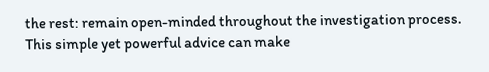the rest: remain open-minded throughout the investigation process. This simple yet powerful advice can make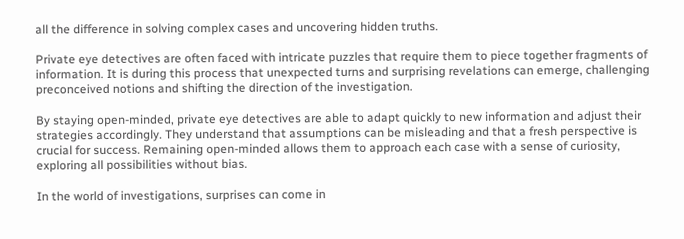all the difference in solving complex cases and uncovering hidden truths.

Private eye detectives are often faced with intricate puzzles that require them to piece together fragments of information. It is during this process that unexpected turns and surprising revelations can emerge, challenging preconceived notions and shifting the direction of the investigation.

By staying open-minded, private eye detectives are able to adapt quickly to new information and adjust their strategies accordingly. They understand that assumptions can be misleading and that a fresh perspective is crucial for success. Remaining open-minded allows them to approach each case with a sense of curiosity, exploring all possibilities without bias.

In the world of investigations, surprises can come in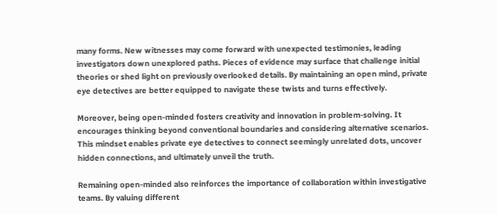many forms. New witnesses may come forward with unexpected testimonies, leading investigators down unexplored paths. Pieces of evidence may surface that challenge initial theories or shed light on previously overlooked details. By maintaining an open mind, private eye detectives are better equipped to navigate these twists and turns effectively.

Moreover, being open-minded fosters creativity and innovation in problem-solving. It encourages thinking beyond conventional boundaries and considering alternative scenarios. This mindset enables private eye detectives to connect seemingly unrelated dots, uncover hidden connections, and ultimately unveil the truth.

Remaining open-minded also reinforces the importance of collaboration within investigative teams. By valuing different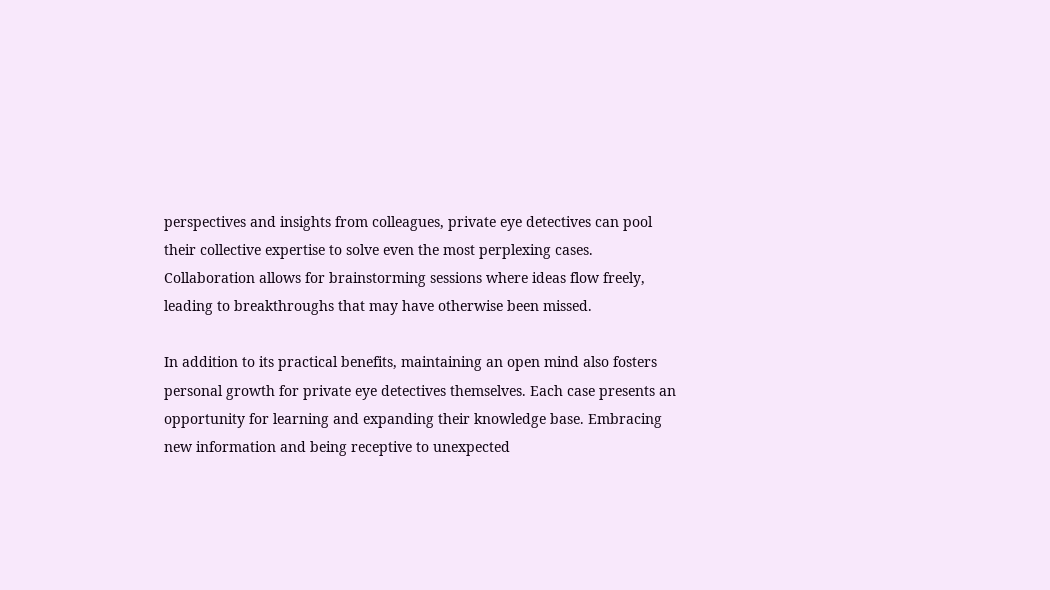perspectives and insights from colleagues, private eye detectives can pool their collective expertise to solve even the most perplexing cases. Collaboration allows for brainstorming sessions where ideas flow freely, leading to breakthroughs that may have otherwise been missed.

In addition to its practical benefits, maintaining an open mind also fosters personal growth for private eye detectives themselves. Each case presents an opportunity for learning and expanding their knowledge base. Embracing new information and being receptive to unexpected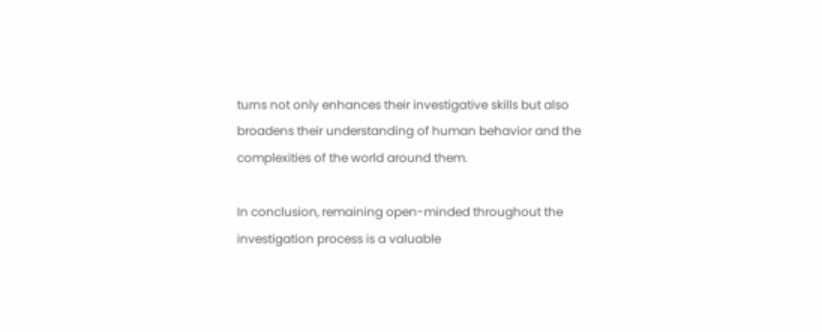turns not only enhances their investigative skills but also broadens their understanding of human behavior and the complexities of the world around them.

In conclusion, remaining open-minded throughout the investigation process is a valuable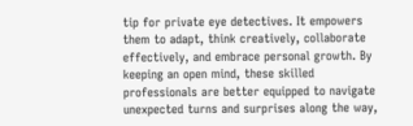tip for private eye detectives. It empowers them to adapt, think creatively, collaborate effectively, and embrace personal growth. By keeping an open mind, these skilled professionals are better equipped to navigate unexpected turns and surprises along the way,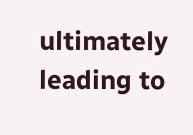ultimately leading to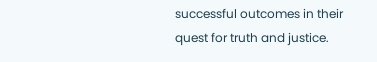successful outcomes in their quest for truth and justice.